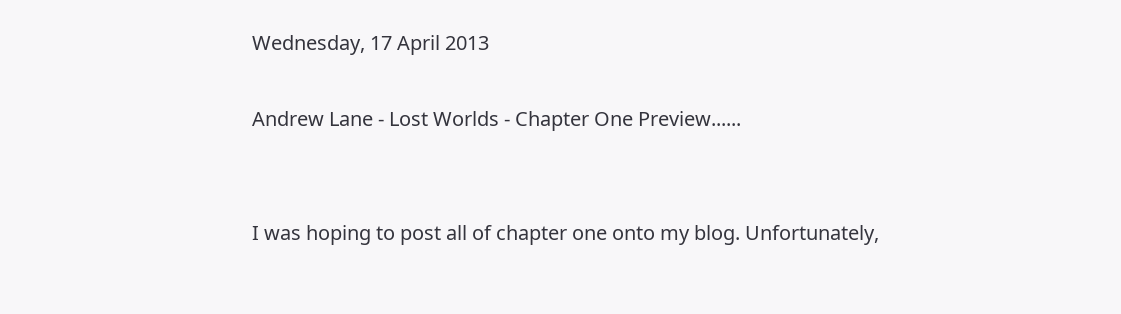Wednesday, 17 April 2013

Andrew Lane - Lost Worlds - Chapter One Preview......


I was hoping to post all of chapter one onto my blog. Unfortunately,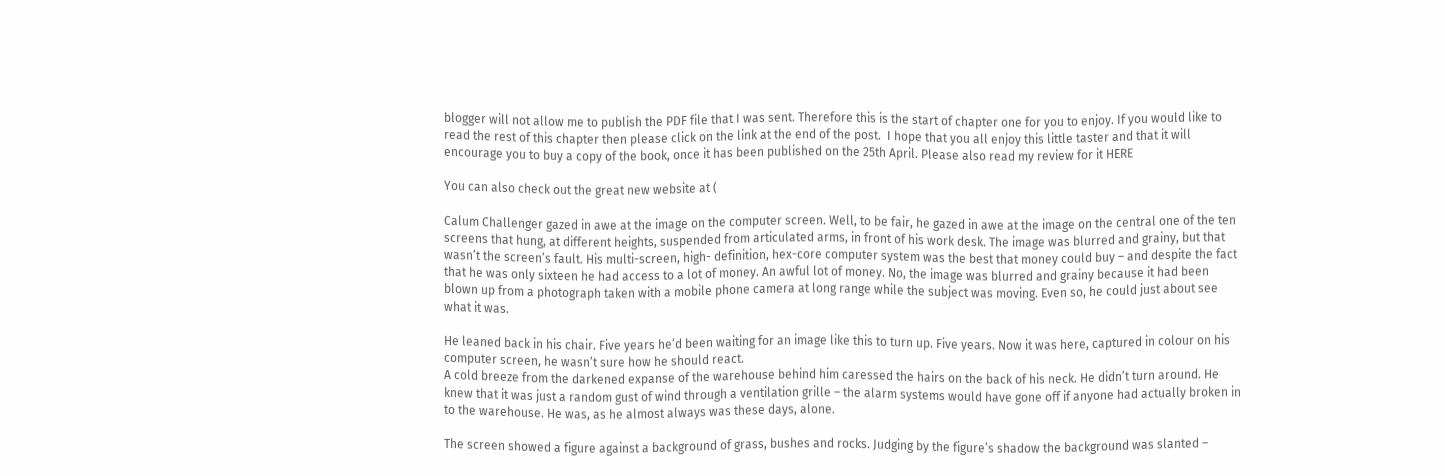blogger will not allow me to publish the PDF file that I was sent. Therefore this is the start of chapter one for you to enjoy. If you would like to read the rest of this chapter then please click on the link at the end of the post.  I hope that you all enjoy this little taster and that it will encourage you to buy a copy of the book, once it has been published on the 25th April. Please also read my review for it HERE

You can also check out the great new website at (

Calum Challenger gazed in awe at the image on the computer screen. Well, to be fair, he gazed in awe at the image on the central one of the ten screens that hung, at different heights, suspended from articulated arms, in front of his work desk. The image was blurred and grainy, but that wasn’t the screen’s fault. His multi-screen, high- definition, hex-core computer system was the best that money could buy – and despite the fact that he was only sixteen he had access to a lot of money. An awful lot of money. No, the image was blurred and grainy because it had been blown up from a photograph taken with a mobile phone camera at long range while the subject was moving. Even so, he could just about see what it was.

He leaned back in his chair. Five years he’d been waiting for an image like this to turn up. Five years. Now it was here, captured in colour on his computer screen, he wasn’t sure how he should react.
A cold breeze from the darkened expanse of the warehouse behind him caressed the hairs on the back of his neck. He didn’t turn around. He knew that it was just a random gust of wind through a ventilation grille – the alarm systems would have gone off if anyone had actually broken in to the warehouse. He was, as he almost always was these days, alone.

The screen showed a figure against a background of grass, bushes and rocks. Judging by the figure’s shadow the background was slanted –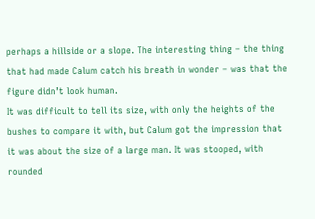perhaps a hillside or a slope. The interesting thing – the thing that had made Calum catch his breath in wonder – was that the figure didn’t look human.
It was difficult to tell its size, with only the heights of the bushes to compare it with, but Calum got the impression that it was about the size of a large man. It was stooped, with rounded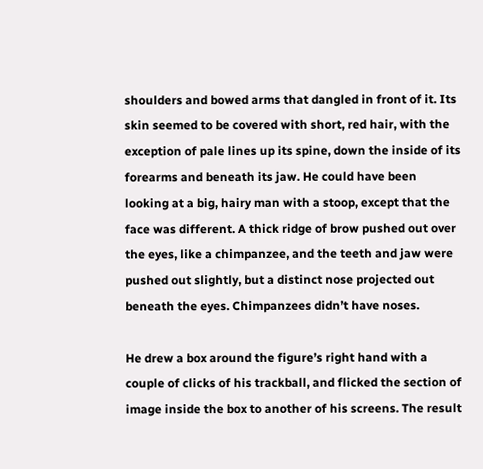shoulders and bowed arms that dangled in front of it. Its skin seemed to be covered with short, red hair, with the exception of pale lines up its spine, down the inside of its forearms and beneath its jaw. He could have been looking at a big, hairy man with a stoop, except that the face was different. A thick ridge of brow pushed out over the eyes, like a chimpanzee, and the teeth and jaw were pushed out slightly, but a distinct nose projected out beneath the eyes. Chimpanzees didn’t have noses.

He drew a box around the figure’s right hand with a couple of clicks of his trackball, and flicked the section of image inside the box to another of his screens. The result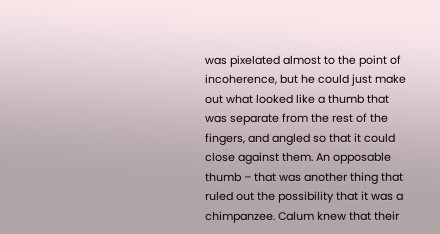was pixelated almost to the point of incoherence, but he could just make out what looked like a thumb that was separate from the rest of the fingers, and angled so that it could close against them. An opposable thumb – that was another thing that ruled out the possibility that it was a chimpanzee. Calum knew that their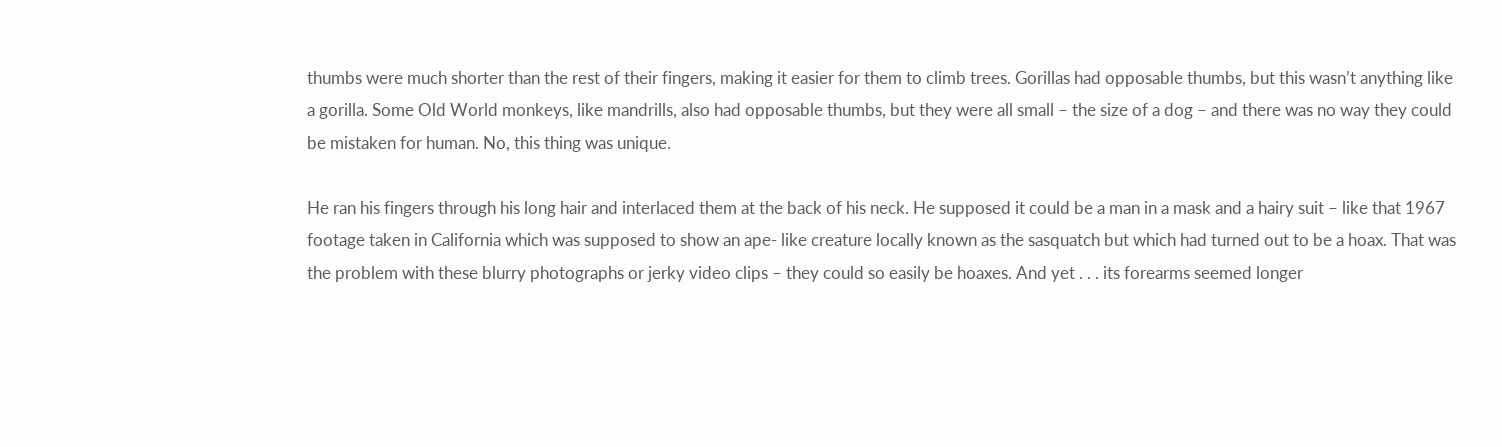thumbs were much shorter than the rest of their fingers, making it easier for them to climb trees. Gorillas had opposable thumbs, but this wasn’t anything like a gorilla. Some Old World monkeys, like mandrills, also had opposable thumbs, but they were all small – the size of a dog – and there was no way they could be mistaken for human. No, this thing was unique.

He ran his fingers through his long hair and interlaced them at the back of his neck. He supposed it could be a man in a mask and a hairy suit – like that 1967 footage taken in California which was supposed to show an ape- like creature locally known as the sasquatch but which had turned out to be a hoax. That was the problem with these blurry photographs or jerky video clips – they could so easily be hoaxes. And yet . . . its forearms seemed longer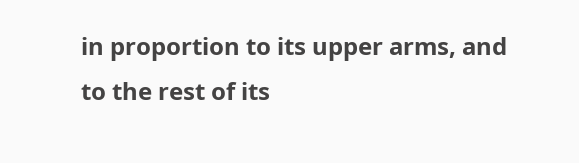in proportion to its upper arms, and to the rest of its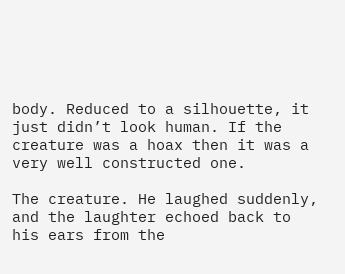body. Reduced to a silhouette, it just didn’t look human. If the creature was a hoax then it was a very well constructed one.

The creature. He laughed suddenly, and the laughter echoed back to his ears from the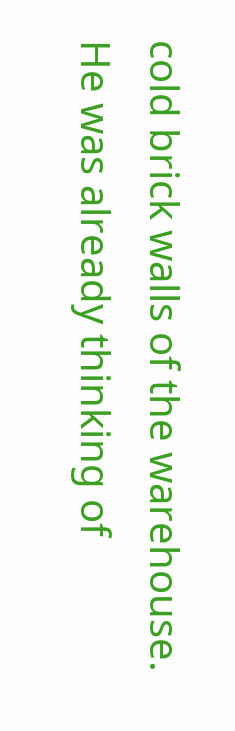cold brick walls of the warehouse. He was already thinking of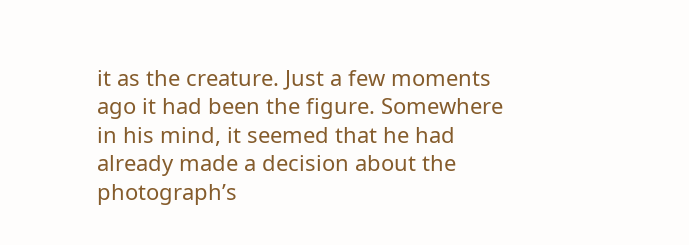it as the creature. Just a few moments ago it had been the figure. Somewhere in his mind, it seemed that he had already made a decision about the photograph’s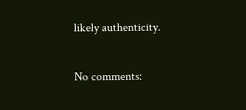likely authenticity.

No comments: